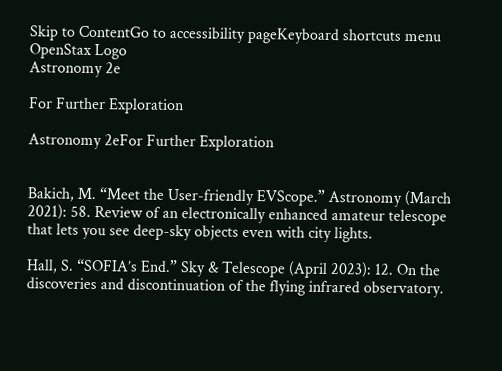Skip to ContentGo to accessibility pageKeyboard shortcuts menu
OpenStax Logo
Astronomy 2e

For Further Exploration

Astronomy 2eFor Further Exploration


Bakich, M. “Meet the User-friendly EVScope.” Astronomy (March 2021): 58. Review of an electronically enhanced amateur telescope that lets you see deep-sky objects even with city lights.

Hall, S. “SOFIA’s End.” Sky & Telescope (April 2023): 12. On the discoveries and discontinuation of the flying infrared observatory.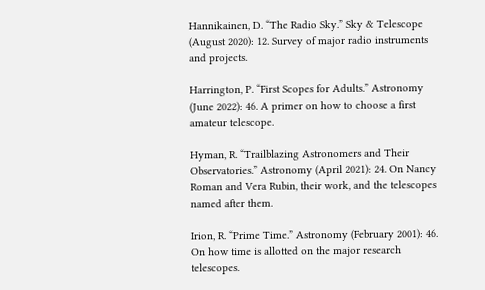Hannikainen, D. “The Radio Sky.” Sky & Telescope (August 2020): 12. Survey of major radio instruments and projects.

Harrington, P. “First Scopes for Adults.” Astronomy (June 2022): 46. A primer on how to choose a first amateur telescope.

Hyman, R. “Trailblazing Astronomers and Their Observatories.” Astronomy (April 2021): 24. On Nancy Roman and Vera Rubin, their work, and the telescopes named after them.

Irion, R. “Prime Time.” Astronomy (February 2001): 46. On how time is allotted on the major research telescopes.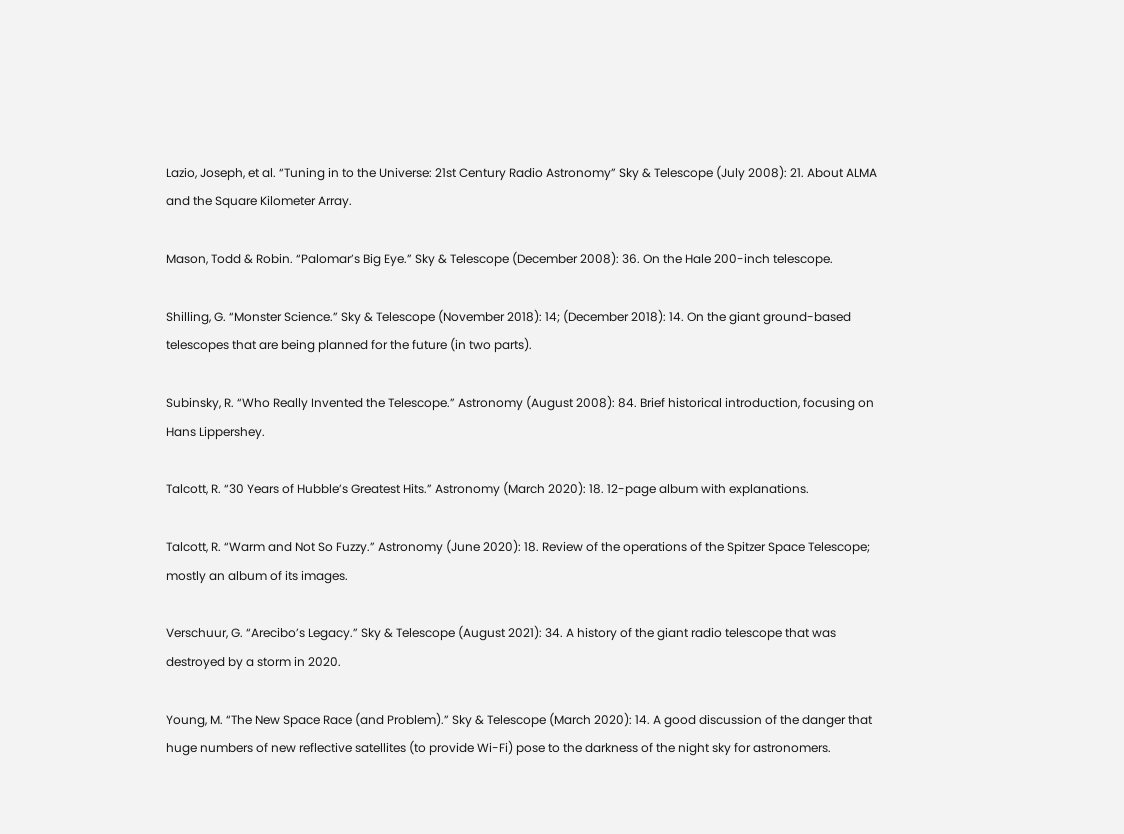Lazio, Joseph, et al. “Tuning in to the Universe: 21st Century Radio Astronomy” Sky & Telescope (July 2008): 21. About ALMA and the Square Kilometer Array.

Mason, Todd & Robin. “Palomar’s Big Eye.” Sky & Telescope (December 2008): 36. On the Hale 200-inch telescope.

Shilling, G. “Monster Science.” Sky & Telescope (November 2018): 14; (December 2018): 14. On the giant ground-based telescopes that are being planned for the future (in two parts).

Subinsky, R. “Who Really Invented the Telescope.” Astronomy (August 2008): 84. Brief historical introduction, focusing on Hans Lippershey.

Talcott, R. “30 Years of Hubble’s Greatest Hits.” Astronomy (March 2020): 18. 12-page album with explanations.

Talcott, R. “Warm and Not So Fuzzy.” Astronomy (June 2020): 18. Review of the operations of the Spitzer Space Telescope; mostly an album of its images.

Verschuur, G. “Arecibo’s Legacy.” Sky & Telescope (August 2021): 34. A history of the giant radio telescope that was destroyed by a storm in 2020.

Young, M. “The New Space Race (and Problem).” Sky & Telescope (March 2020): 14. A good discussion of the danger that huge numbers of new reflective satellites (to provide Wi-Fi) pose to the darkness of the night sky for astronomers.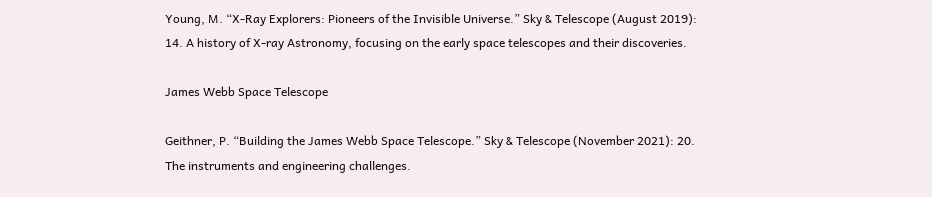Young, M. “X-Ray Explorers: Pioneers of the Invisible Universe.” Sky & Telescope (August 2019): 14. A history of X-ray Astronomy, focusing on the early space telescopes and their discoveries.

James Webb Space Telescope

Geithner, P. “Building the James Webb Space Telescope.” Sky & Telescope (November 2021): 20. The instruments and engineering challenges.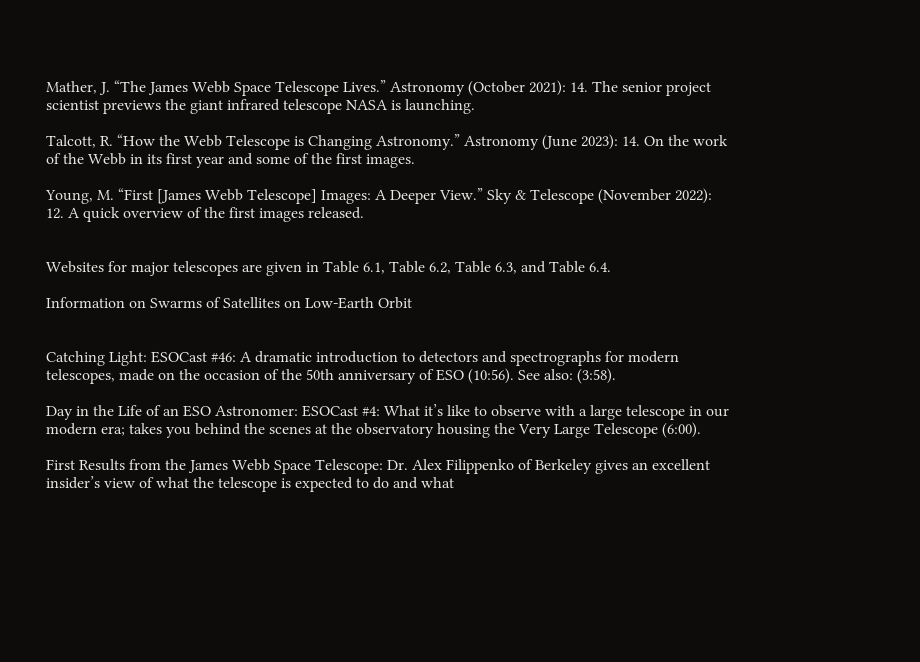Mather, J. “The James Webb Space Telescope Lives.” Astronomy (October 2021): 14. The senior project scientist previews the giant infrared telescope NASA is launching.

Talcott, R. “How the Webb Telescope is Changing Astronomy.” Astronomy (June 2023): 14. On the work of the Webb in its first year and some of the first images.

Young, M. “First [James Webb Telescope] Images: A Deeper View.” Sky & Telescope (November 2022): 12. A quick overview of the first images released.


Websites for major telescopes are given in Table 6.1, Table 6.2, Table 6.3, and Table 6.4.

Information on Swarms of Satellites on Low-Earth Orbit


Catching Light: ESOCast #46: A dramatic introduction to detectors and spectrographs for modern telescopes, made on the occasion of the 50th anniversary of ESO (10:56). See also: (3:58).

Day in the Life of an ESO Astronomer: ESOCast #4: What it’s like to observe with a large telescope in our modern era; takes you behind the scenes at the observatory housing the Very Large Telescope (6:00).

First Results from the James Webb Space Telescope: Dr. Alex Filippenko of Berkeley gives an excellent insider’s view of what the telescope is expected to do and what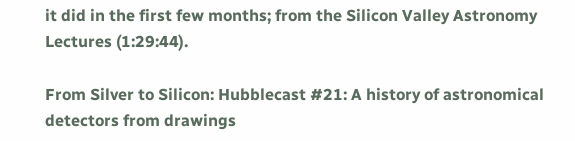it did in the first few months; from the Silicon Valley Astronomy Lectures (1:29:44).

From Silver to Silicon: Hubblecast #21: A history of astronomical detectors from drawings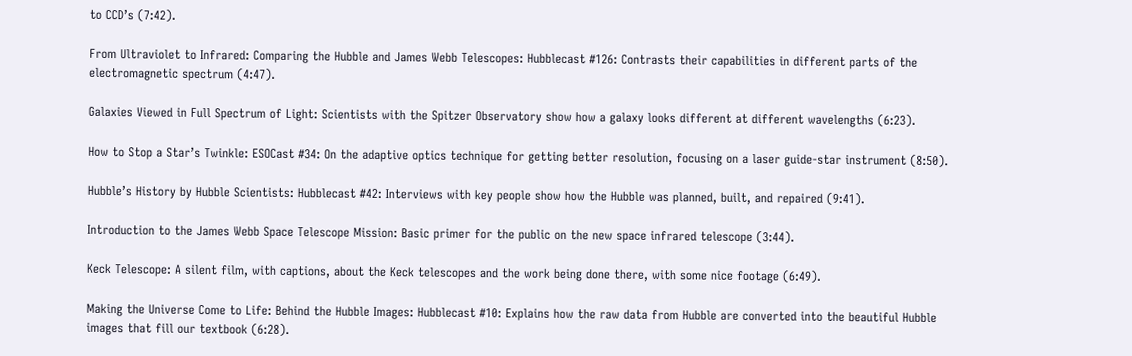to CCD’s (7:42).

From Ultraviolet to Infrared: Comparing the Hubble and James Webb Telescopes: Hubblecast #126: Contrasts their capabilities in different parts of the electromagnetic spectrum (4:47).

Galaxies Viewed in Full Spectrum of Light: Scientists with the Spitzer Observatory show how a galaxy looks different at different wavelengths (6:23).

How to Stop a Star’s Twinkle: ESOCast #34: On the adaptive optics technique for getting better resolution, focusing on a laser guide-star instrument (8:50).

Hubble’s History by Hubble Scientists: Hubblecast #42: Interviews with key people show how the Hubble was planned, built, and repaired (9:41).

Introduction to the James Webb Space Telescope Mission: Basic primer for the public on the new space infrared telescope (3:44).

Keck Telescope: A silent film, with captions, about the Keck telescopes and the work being done there, with some nice footage (6:49).

Making the Universe Come to Life: Behind the Hubble Images: Hubblecast #10: Explains how the raw data from Hubble are converted into the beautiful Hubble images that fill our textbook (6:28).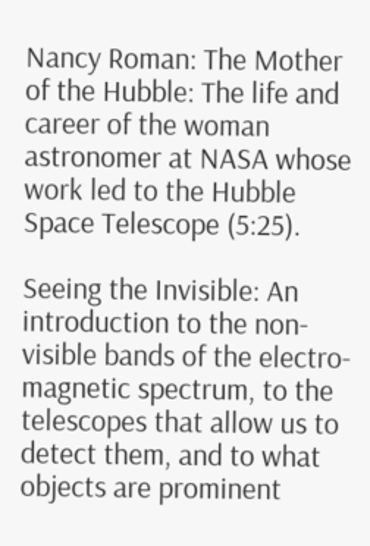Nancy Roman: The Mother of the Hubble: The life and career of the woman astronomer at NASA whose work led to the Hubble Space Telescope (5:25).

Seeing the Invisible: An introduction to the non-visible bands of the electro-magnetic spectrum, to the telescopes that allow us to detect them, and to what objects are prominent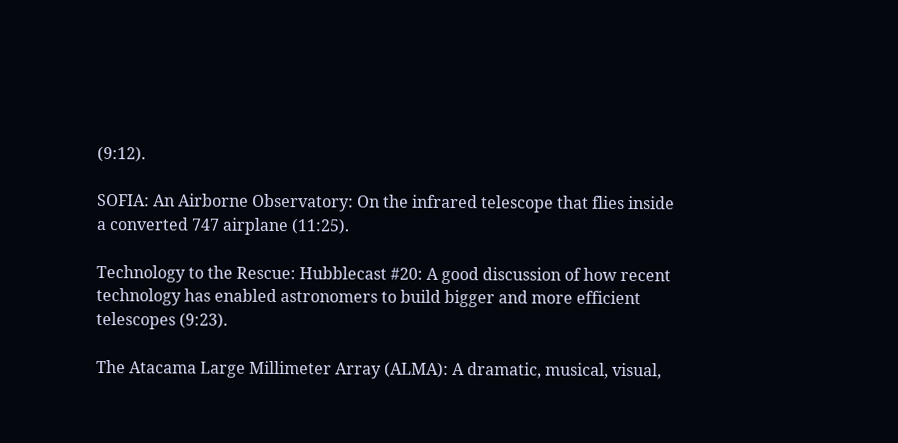(9:12).

SOFIA: An Airborne Observatory: On the infrared telescope that flies inside a converted 747 airplane (11:25).

Technology to the Rescue: Hubblecast #20: A good discussion of how recent technology has enabled astronomers to build bigger and more efficient telescopes (9:23).

The Atacama Large Millimeter Array (ALMA): A dramatic, musical, visual,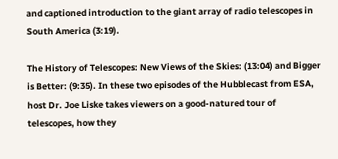and captioned introduction to the giant array of radio telescopes in South America (3:19).

The History of Telescopes: New Views of the Skies: (13:04) and Bigger is Better: (9:35). In these two episodes of the Hubblecast from ESA, host Dr. Joe Liske takes viewers on a good-natured tour of telescopes, how they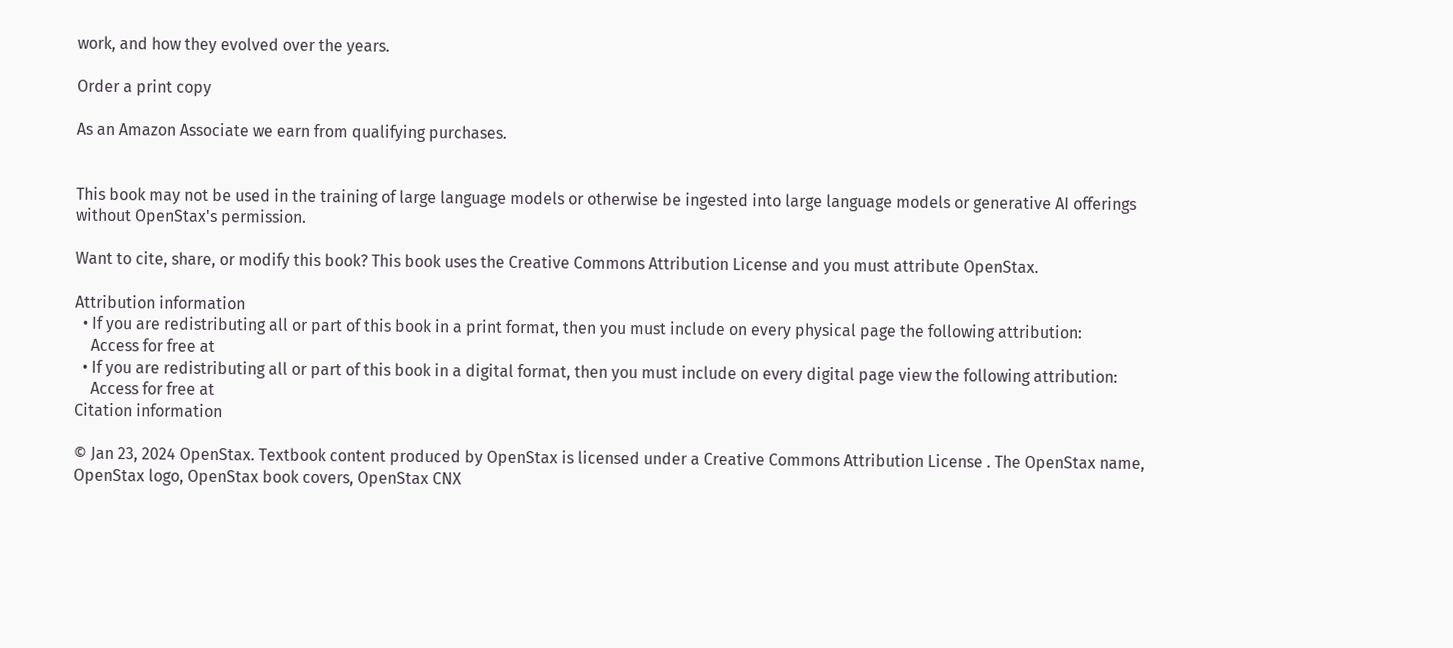work, and how they evolved over the years.

Order a print copy

As an Amazon Associate we earn from qualifying purchases.


This book may not be used in the training of large language models or otherwise be ingested into large language models or generative AI offerings without OpenStax's permission.

Want to cite, share, or modify this book? This book uses the Creative Commons Attribution License and you must attribute OpenStax.

Attribution information
  • If you are redistributing all or part of this book in a print format, then you must include on every physical page the following attribution:
    Access for free at
  • If you are redistributing all or part of this book in a digital format, then you must include on every digital page view the following attribution:
    Access for free at
Citation information

© Jan 23, 2024 OpenStax. Textbook content produced by OpenStax is licensed under a Creative Commons Attribution License . The OpenStax name, OpenStax logo, OpenStax book covers, OpenStax CNX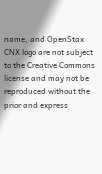name, and OpenStax CNX logo are not subject to the Creative Commons license and may not be reproduced without the prior and express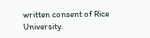written consent of Rice University.